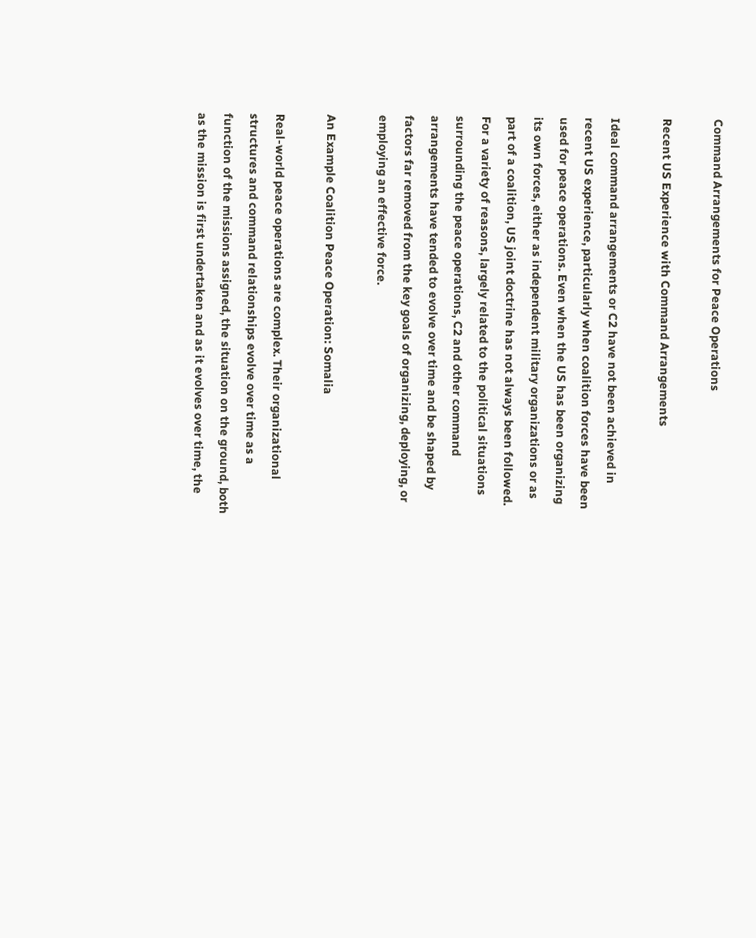Command Arrangements for Peace Operations

Recent US Experience with Command Arrangements

Ideal command arrangements or C2 have not been achieved in recent US experience, particularly when coalition forces have been used for peace operations. Even when the US has been organizing its own forces, either as independent military organizations or as part of a coalition, US joint doctrine has not always been followed. For a variety of reasons, largely related to the political situations surrounding the peace operations, C2 and other command arrangements have tended to evolve over time and be shaped by factors far removed from the key goals of organizing, deploying, or employing an effective force.

An Example Coalition Peace Operation: Somalia

Real-world peace operations are complex. Their organizational structures and command relationships evolve over time as a function of the missions assigned, the situation on the ground, both as the mission is first undertaken and as it evolves over time, the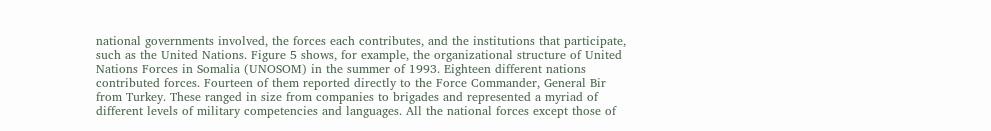national governments involved, the forces each contributes, and the institutions that participate, such as the United Nations. Figure 5 shows, for example, the organizational structure of United Nations Forces in Somalia (UNOSOM) in the summer of 1993. Eighteen different nations contributed forces. Fourteen of them reported directly to the Force Commander, General Bir from Turkey. These ranged in size from companies to brigades and represented a myriad of different levels of military competencies and languages. All the national forces except those of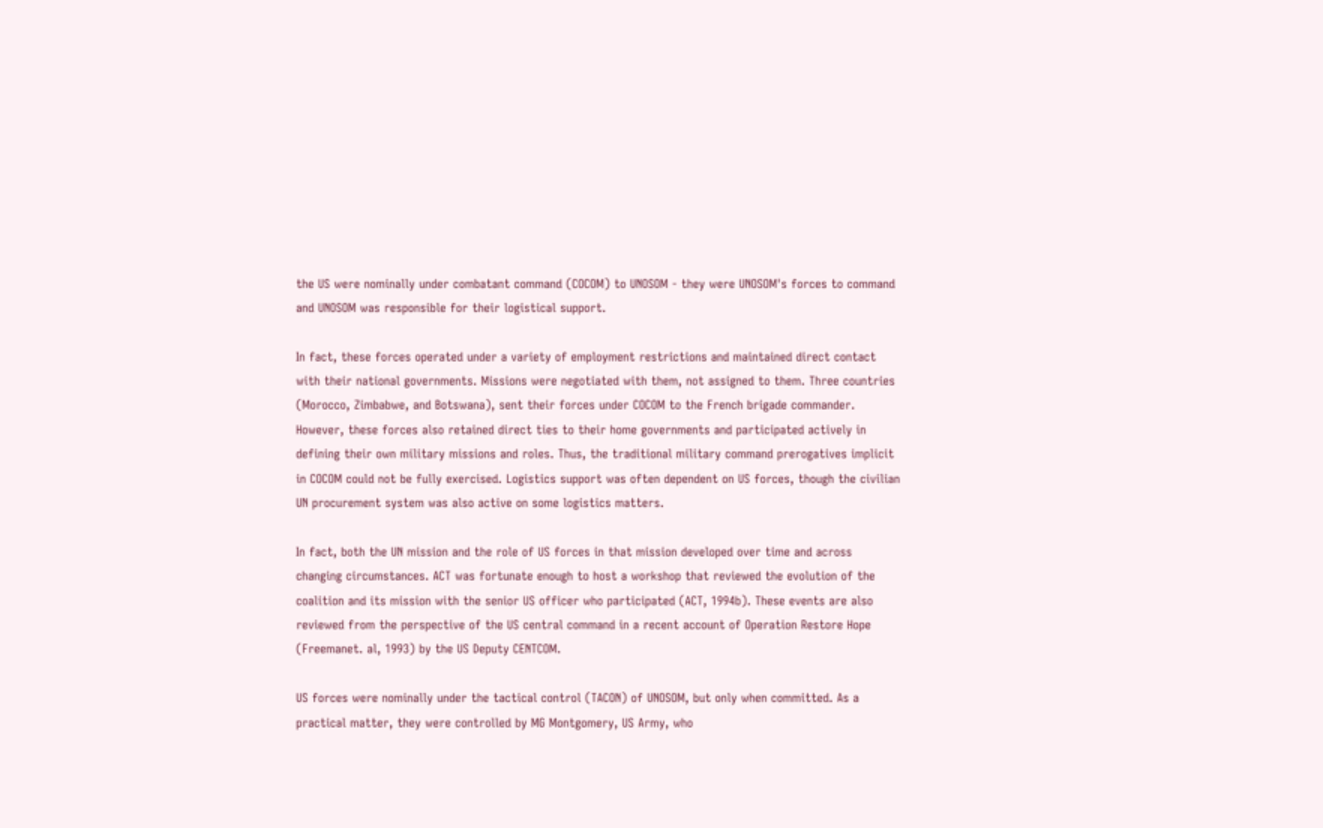the US were nominally under combatant command (COCOM) to UNOSOM - they were UNOSOM's forces to command and UNOSOM was responsible for their logistical support.

In fact, these forces operated under a variety of employment restrictions and maintained direct contact with their national governments. Missions were negotiated with them, not assigned to them. Three countries (Morocco, Zimbabwe, and Botswana), sent their forces under COCOM to the French brigade commander. However, these forces also retained direct ties to their home governments and participated actively in defining their own military missions and roles. Thus, the traditional military command prerogatives implicit in COCOM could not be fully exercised. Logistics support was often dependent on US forces, though the civilian UN procurement system was also active on some logistics matters.

In fact, both the UN mission and the role of US forces in that mission developed over time and across changing circumstances. ACT was fortunate enough to host a workshop that reviewed the evolution of the coalition and its mission with the senior US officer who participated (ACT, 1994b). These events are also reviewed from the perspective of the US central command in a recent account of Operation Restore Hope (Freemanet. al, 1993) by the US Deputy CENTCOM.

US forces were nominally under the tactical control (TACON) of UNOSOM, but only when committed. As a practical matter, they were controlled by MG Montgomery, US Army, who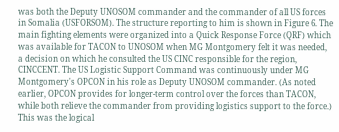was both the Deputy UNOSOM commander and the commander of all US forces in Somalia (USFORSOM). The structure reporting to him is shown in Figure 6. The main fighting elements were organized into a Quick Response Force (QRF) which was available for TACON to UNOSOM when MG Montgomery felt it was needed, a decision on which he consulted the US CINC responsible for the region, CINCCENT. The US Logistic Support Command was continuously under MG Montgomery's OPCON in his role as Deputy UNOSOM commander. (As noted earlier, OPCON provides for longer-term control over the forces than TACON, while both relieve the commander from providing logistics support to the force.) This was the logical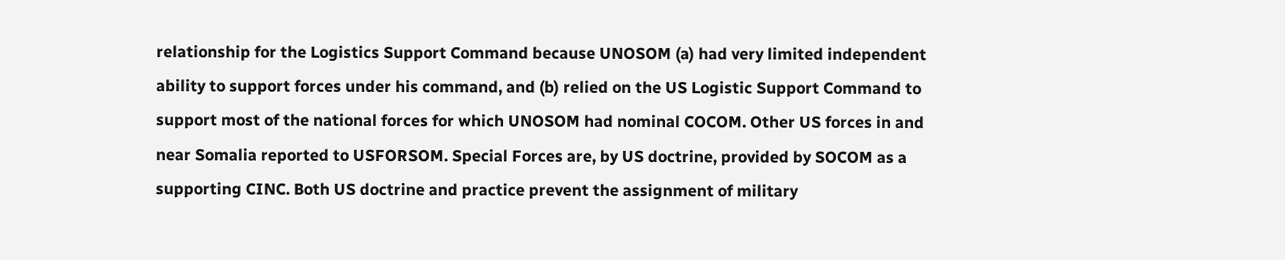relationship for the Logistics Support Command because UNOSOM (a) had very limited independent ability to support forces under his command, and (b) relied on the US Logistic Support Command to support most of the national forces for which UNOSOM had nominal COCOM. Other US forces in and near Somalia reported to USFORSOM. Special Forces are, by US doctrine, provided by SOCOM as a supporting CINC. Both US doctrine and practice prevent the assignment of military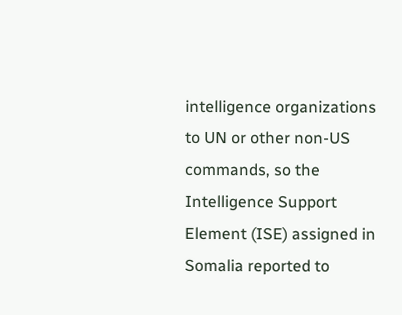intelligence organizations to UN or other non-US commands, so the Intelligence Support Element (ISE) assigned in Somalia reported to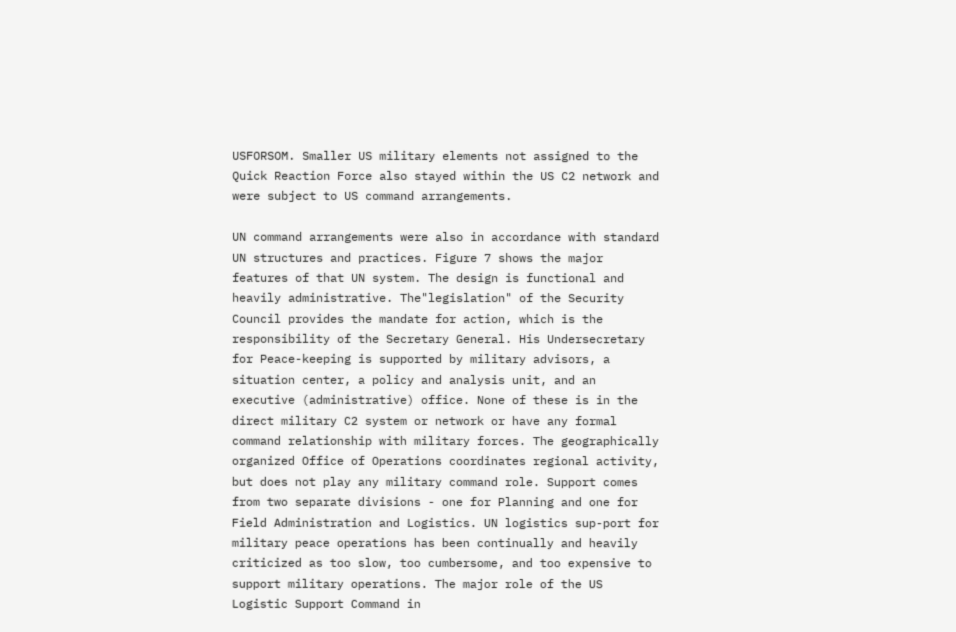USFORSOM. Smaller US military elements not assigned to the Quick Reaction Force also stayed within the US C2 network and were subject to US command arrangements.

UN command arrangements were also in accordance with standard UN structures and practices. Figure 7 shows the major features of that UN system. The design is functional and heavily administrative. The"legislation" of the Security Council provides the mandate for action, which is the responsibility of the Secretary General. His Undersecretary for Peace-keeping is supported by military advisors, a situation center, a policy and analysis unit, and an executive (administrative) office. None of these is in the direct military C2 system or network or have any formal command relationship with military forces. The geographically organized Office of Operations coordinates regional activity, but does not play any military command role. Support comes from two separate divisions - one for Planning and one for Field Administration and Logistics. UN logistics sup-port for military peace operations has been continually and heavily criticized as too slow, too cumbersome, and too expensive to support military operations. The major role of the US Logistic Support Command in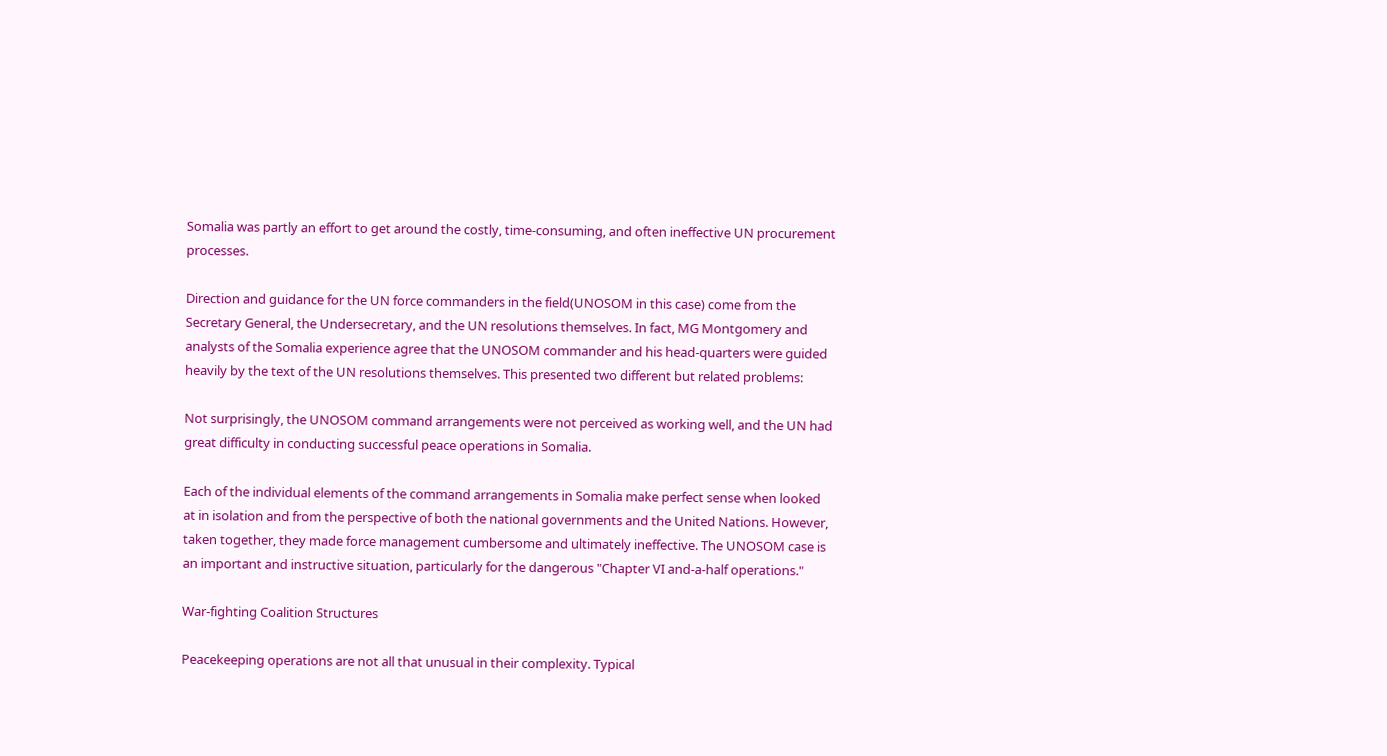Somalia was partly an effort to get around the costly, time-consuming, and often ineffective UN procurement processes.

Direction and guidance for the UN force commanders in the field(UNOSOM in this case) come from the Secretary General, the Undersecretary, and the UN resolutions themselves. In fact, MG Montgomery and analysts of the Somalia experience agree that the UNOSOM commander and his head-quarters were guided heavily by the text of the UN resolutions themselves. This presented two different but related problems:

Not surprisingly, the UNOSOM command arrangements were not perceived as working well, and the UN had great difficulty in conducting successful peace operations in Somalia.

Each of the individual elements of the command arrangements in Somalia make perfect sense when looked at in isolation and from the perspective of both the national governments and the United Nations. However, taken together, they made force management cumbersome and ultimately ineffective. The UNOSOM case is an important and instructive situation, particularly for the dangerous "Chapter VI and-a-half operations."

War-fighting Coalition Structures

Peacekeeping operations are not all that unusual in their complexity. Typical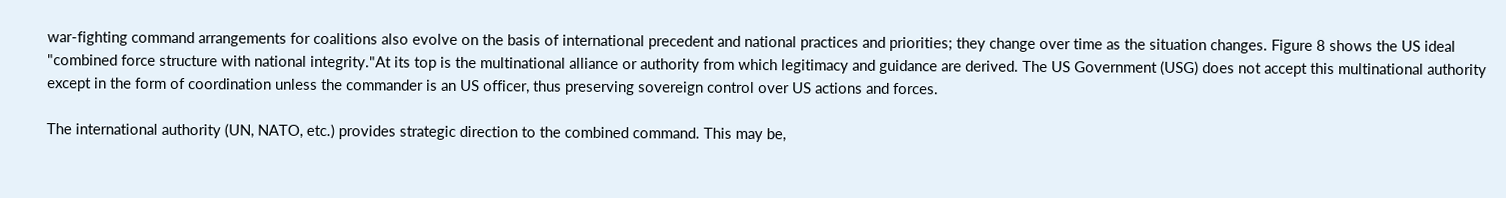war-fighting command arrangements for coalitions also evolve on the basis of international precedent and national practices and priorities; they change over time as the situation changes. Figure 8 shows the US ideal "combined force structure with national integrity."At its top is the multinational alliance or authority from which legitimacy and guidance are derived. The US Government (USG) does not accept this multinational authority except in the form of coordination unless the commander is an US officer, thus preserving sovereign control over US actions and forces.

The international authority (UN, NATO, etc.) provides strategic direction to the combined command. This may be,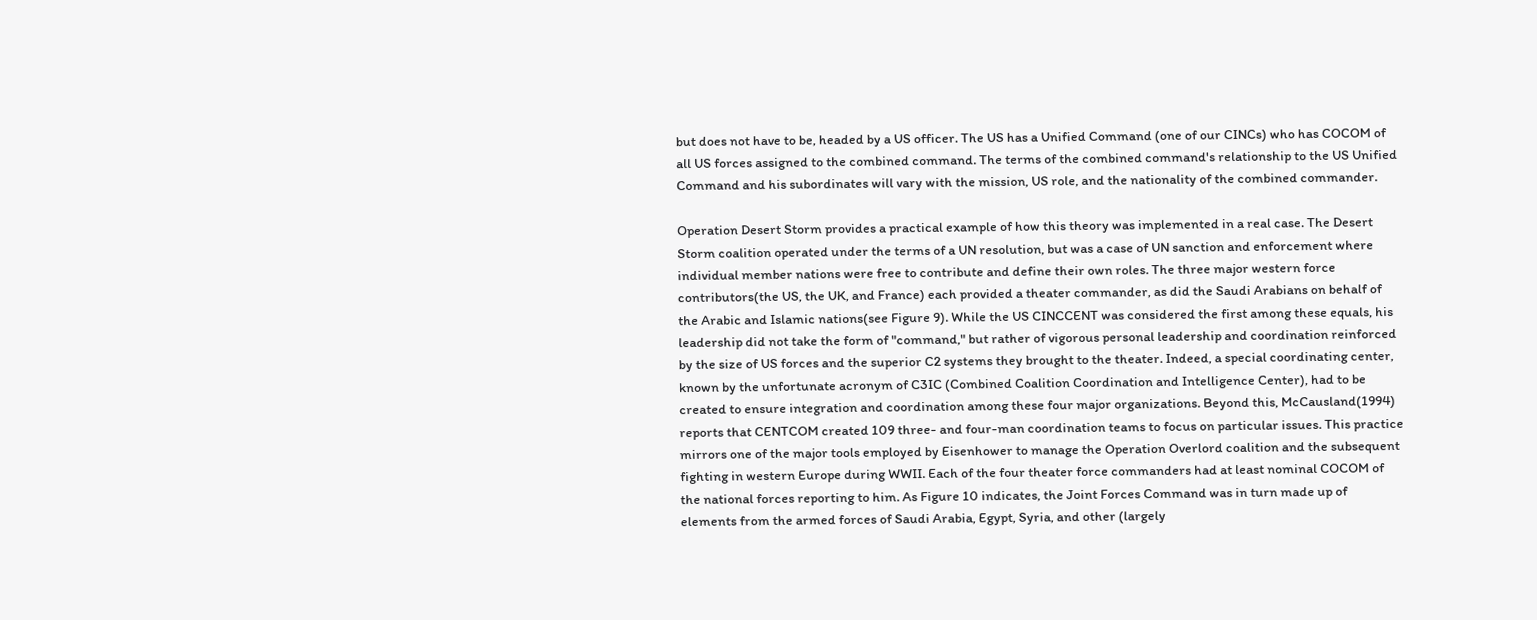but does not have to be, headed by a US officer. The US has a Unified Command (one of our CINCs) who has COCOM of all US forces assigned to the combined command. The terms of the combined command's relationship to the US Unified Command and his subordinates will vary with the mission, US role, and the nationality of the combined commander.

Operation Desert Storm provides a practical example of how this theory was implemented in a real case. The Desert Storm coalition operated under the terms of a UN resolution, but was a case of UN sanction and enforcement where individual member nations were free to contribute and define their own roles. The three major western force contributors(the US, the UK, and France) each provided a theater commander, as did the Saudi Arabians on behalf of the Arabic and Islamic nations(see Figure 9). While the US CINCCENT was considered the first among these equals, his leadership did not take the form of "command," but rather of vigorous personal leadership and coordination reinforced by the size of US forces and the superior C2 systems they brought to the theater. Indeed, a special coordinating center, known by the unfortunate acronym of C3IC (Combined Coalition Coordination and Intelligence Center), had to be created to ensure integration and coordination among these four major organizations. Beyond this, McCausland(1994) reports that CENTCOM created 109 three- and four-man coordination teams to focus on particular issues. This practice mirrors one of the major tools employed by Eisenhower to manage the Operation Overlord coalition and the subsequent fighting in western Europe during WWII. Each of the four theater force commanders had at least nominal COCOM of the national forces reporting to him. As Figure 10 indicates, the Joint Forces Command was in turn made up of elements from the armed forces of Saudi Arabia, Egypt, Syria, and other (largely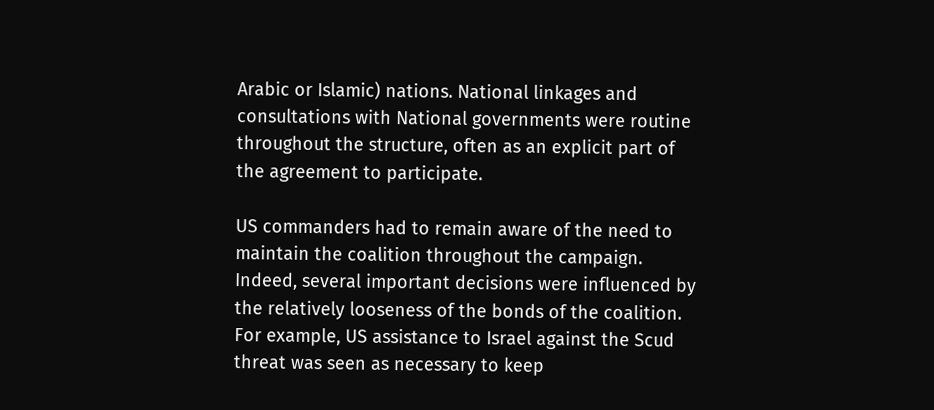Arabic or Islamic) nations. National linkages and consultations with National governments were routine throughout the structure, often as an explicit part of the agreement to participate.

US commanders had to remain aware of the need to maintain the coalition throughout the campaign. Indeed, several important decisions were influenced by the relatively looseness of the bonds of the coalition. For example, US assistance to Israel against the Scud threat was seen as necessary to keep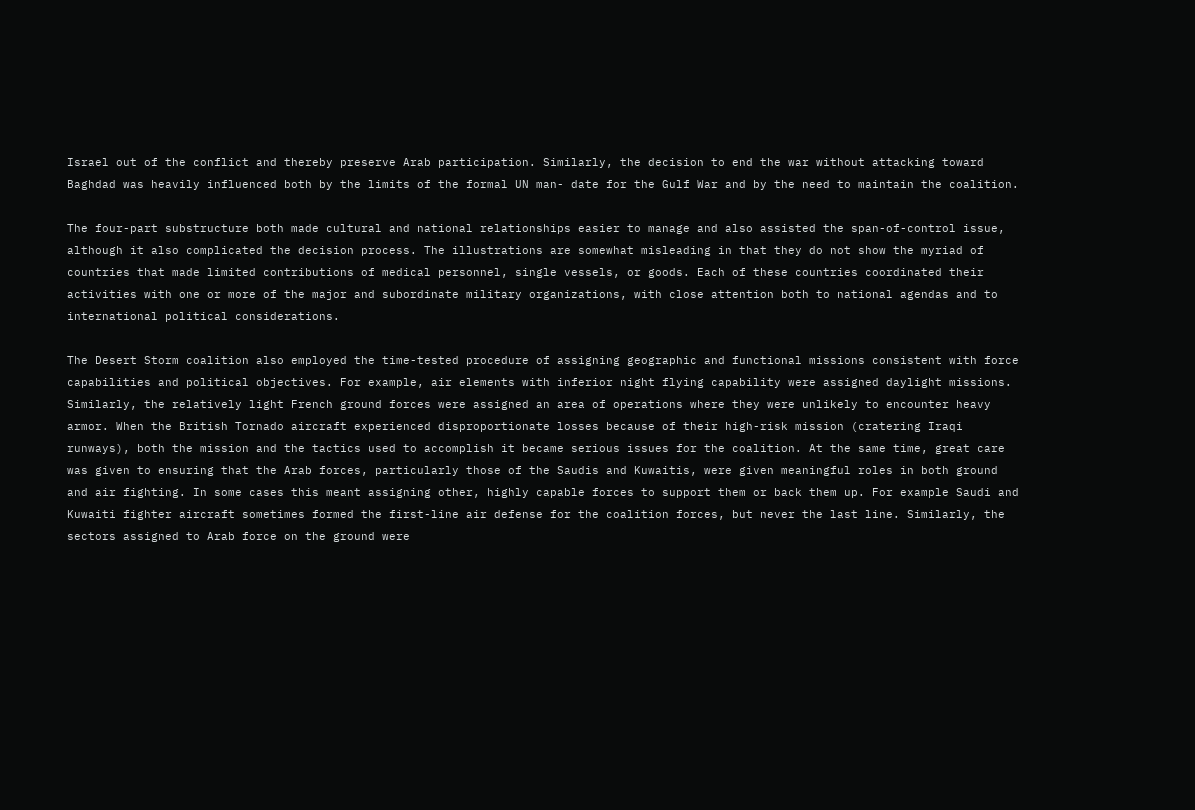Israel out of the conflict and thereby preserve Arab participation. Similarly, the decision to end the war without attacking toward Baghdad was heavily influenced both by the limits of the formal UN man- date for the Gulf War and by the need to maintain the coalition.

The four-part substructure both made cultural and national relationships easier to manage and also assisted the span-of-control issue, although it also complicated the decision process. The illustrations are somewhat misleading in that they do not show the myriad of countries that made limited contributions of medical personnel, single vessels, or goods. Each of these countries coordinated their activities with one or more of the major and subordinate military organizations, with close attention both to national agendas and to international political considerations.

The Desert Storm coalition also employed the time-tested procedure of assigning geographic and functional missions consistent with force capabilities and political objectives. For example, air elements with inferior night flying capability were assigned daylight missions. Similarly, the relatively light French ground forces were assigned an area of operations where they were unlikely to encounter heavy armor. When the British Tornado aircraft experienced disproportionate losses because of their high-risk mission (cratering Iraqi runways), both the mission and the tactics used to accomplish it became serious issues for the coalition. At the same time, great care was given to ensuring that the Arab forces, particularly those of the Saudis and Kuwaitis, were given meaningful roles in both ground and air fighting. In some cases this meant assigning other, highly capable forces to support them or back them up. For example Saudi and Kuwaiti fighter aircraft sometimes formed the first-line air defense for the coalition forces, but never the last line. Similarly, the sectors assigned to Arab force on the ground were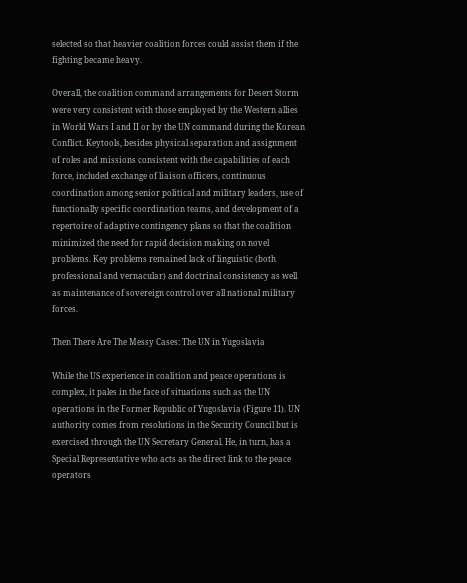selected so that heavier coalition forces could assist them if the fighting became heavy.

Overall, the coalition command arrangements for Desert Storm were very consistent with those employed by the Western allies in World Wars I and II or by the UN command during the Korean Conflict. Keytools, besides physical separation and assignment of roles and missions consistent with the capabilities of each force, included exchange of liaison officers, continuous coordination among senior political and military leaders, use of functionally specific coordination teams, and development of a repertoire of adaptive contingency plans so that the coalition minimized the need for rapid decision making on novel problems. Key problems remained lack of linguistic (both professional and vernacular) and doctrinal consistency as well as maintenance of sovereign control over all national military forces.

Then There Are The Messy Cases: The UN in Yugoslavia

While the US experience in coalition and peace operations is complex, it pales in the face of situations such as the UN operations in the Former Republic of Yugoslavia (Figure 11). UN authority comes from resolutions in the Security Council but is exercised through the UN Secretary General. He, in turn, has a Special Representative who acts as the direct link to the peace operators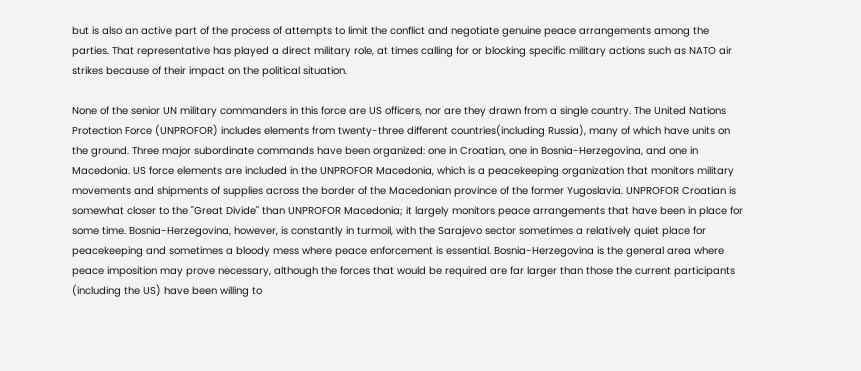but is also an active part of the process of attempts to limit the conflict and negotiate genuine peace arrangements among the parties. That representative has played a direct military role, at times calling for or blocking specific military actions such as NATO air strikes because of their impact on the political situation.

None of the senior UN military commanders in this force are US officers, nor are they drawn from a single country. The United Nations Protection Force (UNPROFOR) includes elements from twenty-three different countries(including Russia), many of which have units on the ground. Three major subordinate commands have been organized: one in Croatian, one in Bosnia-Herzegovina, and one in Macedonia. US force elements are included in the UNPROFOR Macedonia, which is a peacekeeping organization that monitors military movements and shipments of supplies across the border of the Macedonian province of the former Yugoslavia. UNPROFOR Croatian is somewhat closer to the "Great Divide" than UNPROFOR Macedonia; it largely monitors peace arrangements that have been in place for some time. Bosnia-Herzegovina, however, is constantly in turmoil, with the Sarajevo sector sometimes a relatively quiet place for peacekeeping and sometimes a bloody mess where peace enforcement is essential. Bosnia-Herzegovina is the general area where peace imposition may prove necessary, although the forces that would be required are far larger than those the current participants (including the US) have been willing to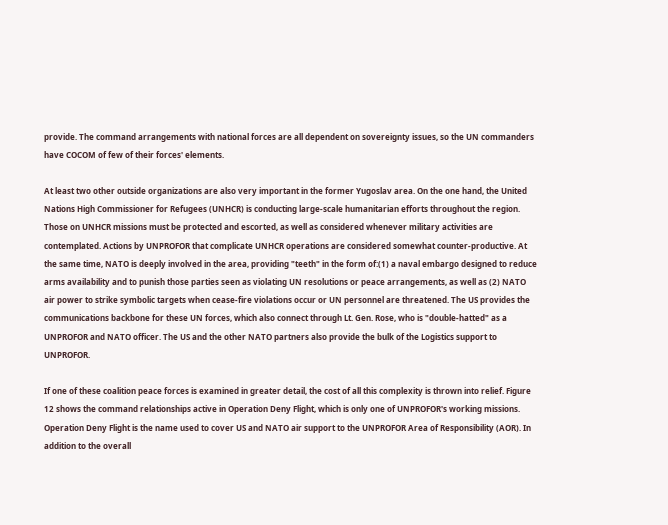provide. The command arrangements with national forces are all dependent on sovereignty issues, so the UN commanders have COCOM of few of their forces' elements.

At least two other outside organizations are also very important in the former Yugoslav area. On the one hand, the United Nations High Commissioner for Refugees (UNHCR) is conducting large-scale humanitarian efforts throughout the region. Those on UNHCR missions must be protected and escorted, as well as considered whenever military activities are contemplated. Actions by UNPROFOR that complicate UNHCR operations are considered somewhat counter-productive. At the same time, NATO is deeply involved in the area, providing "teeth" in the form of:(1) a naval embargo designed to reduce arms availability and to punish those parties seen as violating UN resolutions or peace arrangements, as well as (2) NATO air power to strike symbolic targets when cease-fire violations occur or UN personnel are threatened. The US provides the communications backbone for these UN forces, which also connect through Lt. Gen. Rose, who is "double-hatted" as a UNPROFOR and NATO officer. The US and the other NATO partners also provide the bulk of the Logistics support to UNPROFOR.

If one of these coalition peace forces is examined in greater detail, the cost of all this complexity is thrown into relief. Figure 12 shows the command relationships active in Operation Deny Flight, which is only one of UNPROFOR's working missions. Operation Deny Flight is the name used to cover US and NATO air support to the UNPROFOR Area of Responsibility (AOR). In addition to the overall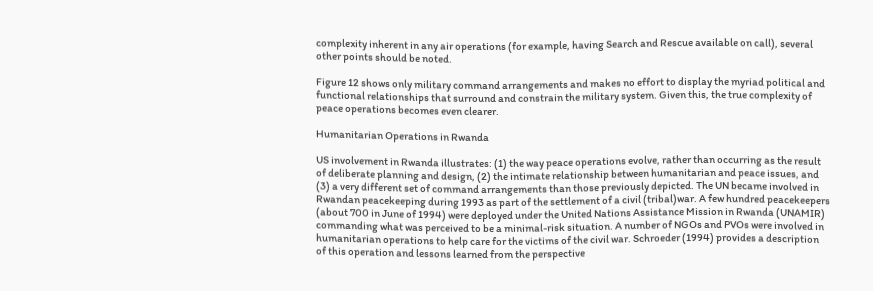complexity inherent in any air operations (for example, having Search and Rescue available on call), several other points should be noted.

Figure 12 shows only military command arrangements and makes no effort to display the myriad political and functional relationships that surround and constrain the military system. Given this, the true complexity of peace operations becomes even clearer.

Humanitarian Operations in Rwanda

US involvement in Rwanda illustrates: (1) the way peace operations evolve, rather than occurring as the result of deliberate planning and design, (2) the intimate relationship between humanitarian and peace issues, and (3) a very different set of command arrangements than those previously depicted. The UN became involved in Rwandan peacekeeping during 1993 as part of the settlement of a civil (tribal)war. A few hundred peacekeepers (about 700 in June of 1994) were deployed under the United Nations Assistance Mission in Rwanda (UNAMIR) commanding what was perceived to be a minimal-risk situation. A number of NGOs and PVOs were involved in humanitarian operations to help care for the victims of the civil war. Schroeder (1994) provides a description of this operation and lessons learned from the perspective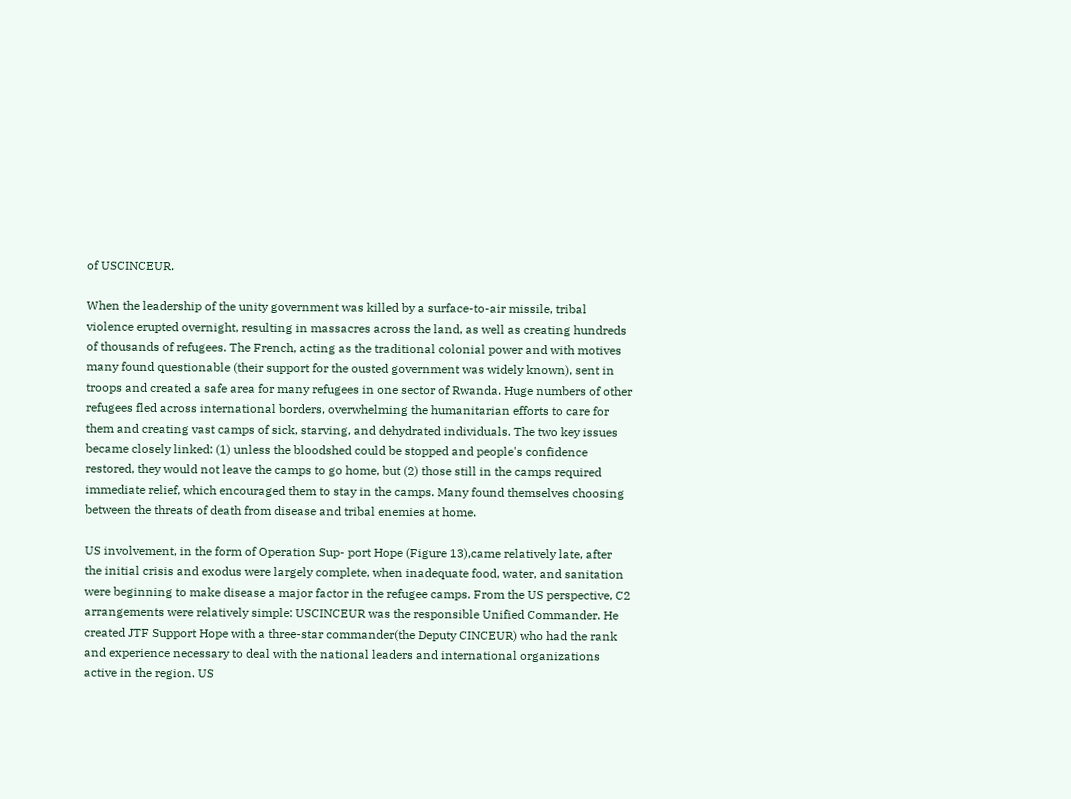of USCINCEUR.

When the leadership of the unity government was killed by a surface-to-air missile, tribal violence erupted overnight, resulting in massacres across the land, as well as creating hundreds of thousands of refugees. The French, acting as the traditional colonial power and with motives many found questionable (their support for the ousted government was widely known), sent in troops and created a safe area for many refugees in one sector of Rwanda. Huge numbers of other refugees fled across international borders, overwhelming the humanitarian efforts to care for them and creating vast camps of sick, starving, and dehydrated individuals. The two key issues became closely linked: (1) unless the bloodshed could be stopped and people's confidence restored, they would not leave the camps to go home, but (2) those still in the camps required immediate relief, which encouraged them to stay in the camps. Many found themselves choosing between the threats of death from disease and tribal enemies at home.

US involvement, in the form of Operation Sup- port Hope (Figure 13),came relatively late, after the initial crisis and exodus were largely complete, when inadequate food, water, and sanitation were beginning to make disease a major factor in the refugee camps. From the US perspective, C2 arrangements were relatively simple: USCINCEUR was the responsible Unified Commander. He created JTF Support Hope with a three-star commander(the Deputy CINCEUR) who had the rank and experience necessary to deal with the national leaders and international organizations active in the region. US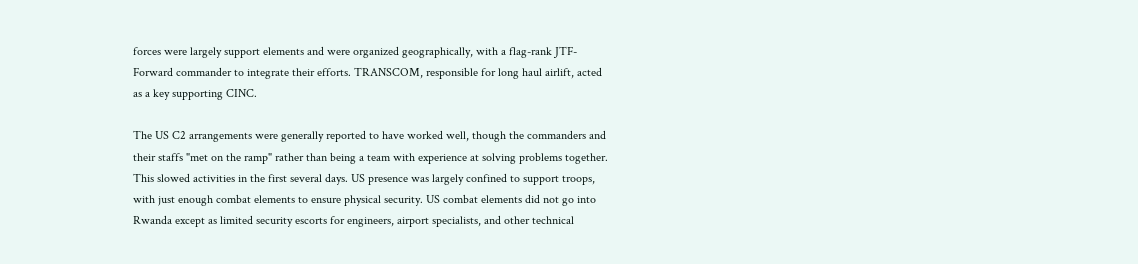forces were largely support elements and were organized geographically, with a flag-rank JTF-Forward commander to integrate their efforts. TRANSCOM, responsible for long haul airlift, acted as a key supporting CINC.

The US C2 arrangements were generally reported to have worked well, though the commanders and their staffs "met on the ramp" rather than being a team with experience at solving problems together. This slowed activities in the first several days. US presence was largely confined to support troops, with just enough combat elements to ensure physical security. US combat elements did not go into Rwanda except as limited security escorts for engineers, airport specialists, and other technical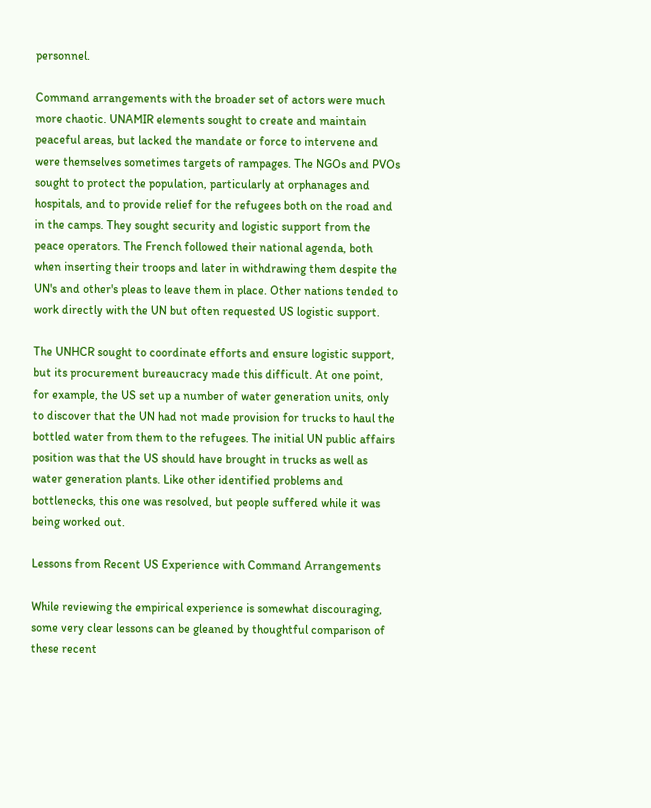personnel.

Command arrangements with the broader set of actors were much more chaotic. UNAMIR elements sought to create and maintain peaceful areas, but lacked the mandate or force to intervene and were themselves sometimes targets of rampages. The NGOs and PVOs sought to protect the population, particularly at orphanages and hospitals, and to provide relief for the refugees both on the road and in the camps. They sought security and logistic support from the peace operators. The French followed their national agenda, both when inserting their troops and later in withdrawing them despite the UN's and other's pleas to leave them in place. Other nations tended to work directly with the UN but often requested US logistic support.

The UNHCR sought to coordinate efforts and ensure logistic support, but its procurement bureaucracy made this difficult. At one point, for example, the US set up a number of water generation units, only to discover that the UN had not made provision for trucks to haul the bottled water from them to the refugees. The initial UN public affairs position was that the US should have brought in trucks as well as water generation plants. Like other identified problems and bottlenecks, this one was resolved, but people suffered while it was being worked out.

Lessons from Recent US Experience with Command Arrangements

While reviewing the empirical experience is somewhat discouraging, some very clear lessons can be gleaned by thoughtful comparison of these recent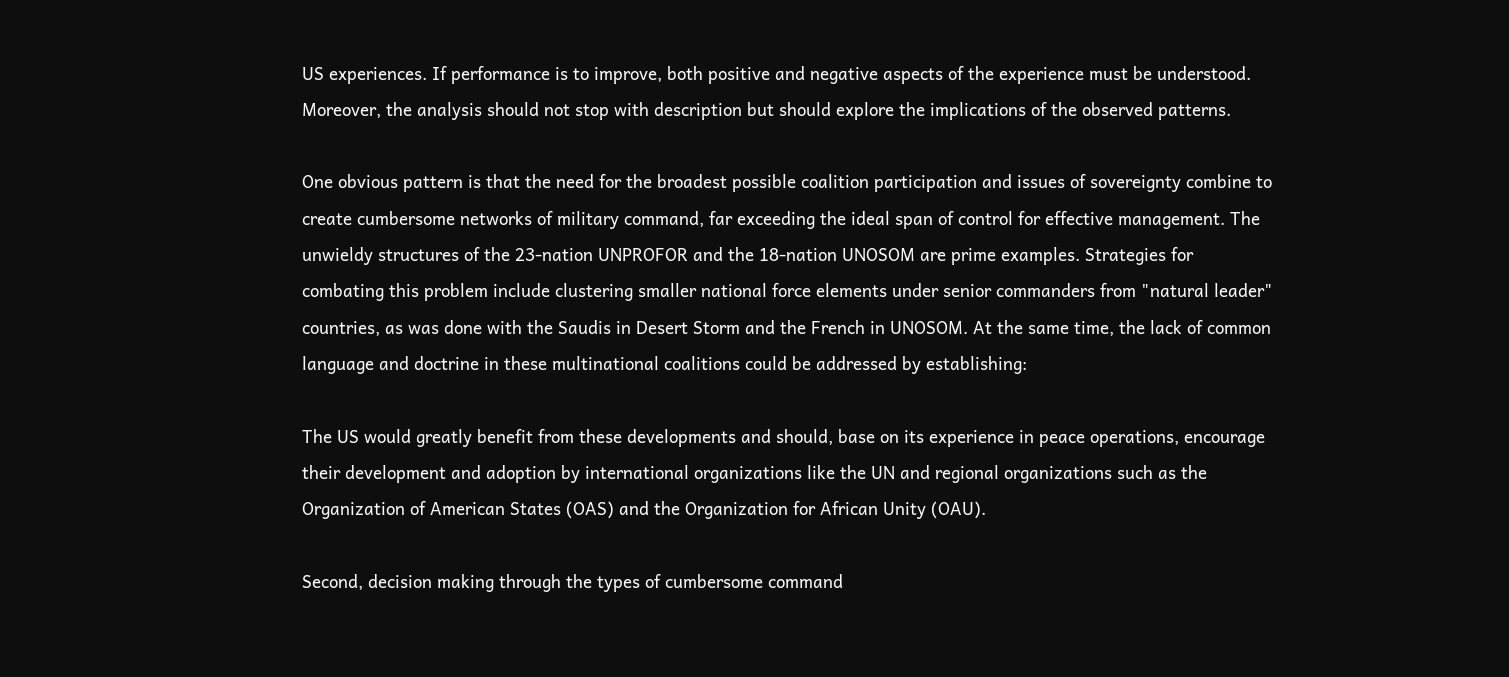US experiences. If performance is to improve, both positive and negative aspects of the experience must be understood. Moreover, the analysis should not stop with description but should explore the implications of the observed patterns.

One obvious pattern is that the need for the broadest possible coalition participation and issues of sovereignty combine to create cumbersome networks of military command, far exceeding the ideal span of control for effective management. The unwieldy structures of the 23-nation UNPROFOR and the 18-nation UNOSOM are prime examples. Strategies for combating this problem include clustering smaller national force elements under senior commanders from "natural leader" countries, as was done with the Saudis in Desert Storm and the French in UNOSOM. At the same time, the lack of common language and doctrine in these multinational coalitions could be addressed by establishing:

The US would greatly benefit from these developments and should, base on its experience in peace operations, encourage their development and adoption by international organizations like the UN and regional organizations such as the Organization of American States (OAS) and the Organization for African Unity (OAU).

Second, decision making through the types of cumbersome command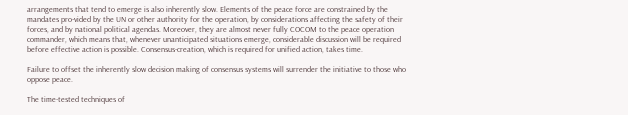arrangements that tend to emerge is also inherently slow. Elements of the peace force are constrained by the mandates pro-vided by the UN or other authority for the operation, by considerations affecting the safety of their forces, and by national political agendas. Moreover, they are almost never fully COCOM to the peace operation commander, which means that, whenever unanticipated situations emerge, considerable discussion will be required before effective action is possible. Consensus-creation, which is required for unified action, takes time.

Failure to offset the inherently slow decision making of consensus systems will surrender the initiative to those who oppose peace.

The time-tested techniques of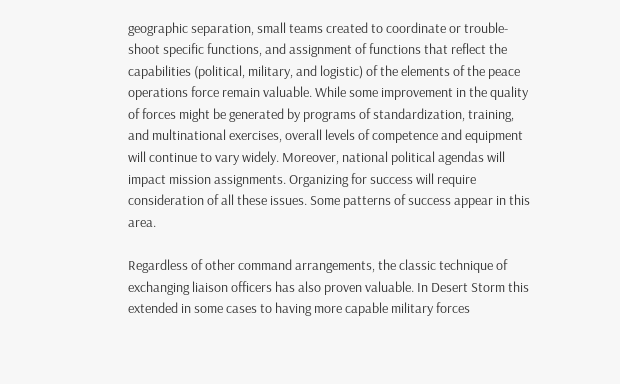geographic separation, small teams created to coordinate or trouble-shoot specific functions, and assignment of functions that reflect the capabilities (political, military, and logistic) of the elements of the peace operations force remain valuable. While some improvement in the quality of forces might be generated by programs of standardization, training, and multinational exercises, overall levels of competence and equipment will continue to vary widely. Moreover, national political agendas will impact mission assignments. Organizing for success will require consideration of all these issues. Some patterns of success appear in this area.

Regardless of other command arrangements, the classic technique of exchanging liaison officers has also proven valuable. In Desert Storm this extended in some cases to having more capable military forces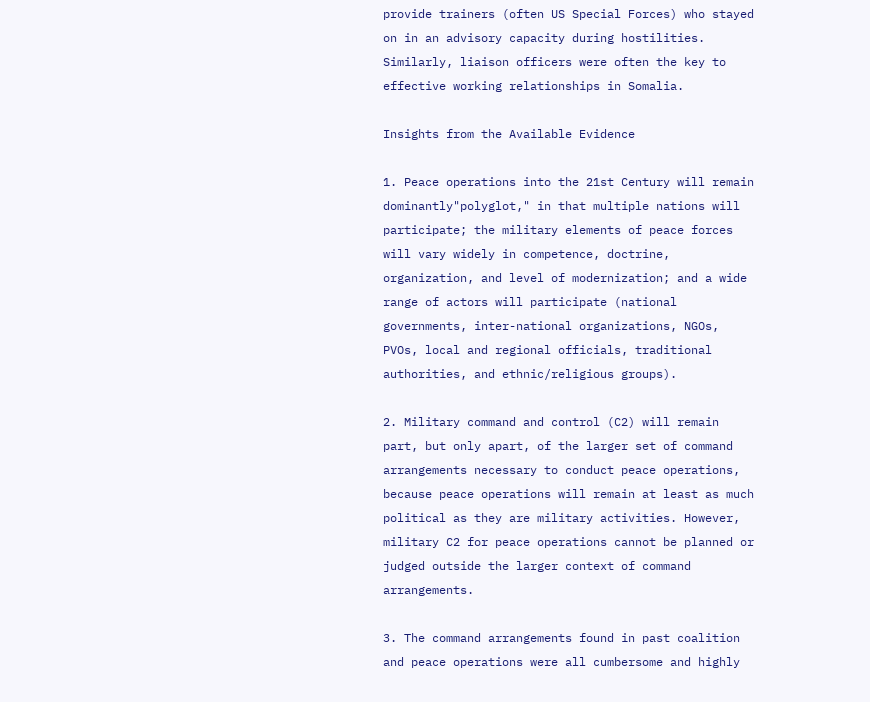provide trainers (often US Special Forces) who stayed on in an advisory capacity during hostilities. Similarly, liaison officers were often the key to effective working relationships in Somalia.

Insights from the Available Evidence

1. Peace operations into the 21st Century will remain dominantly"polyglot," in that multiple nations will participate; the military elements of peace forces will vary widely in competence, doctrine, organization, and level of modernization; and a wide range of actors will participate (national governments, inter-national organizations, NGOs, PVOs, local and regional officials, traditional authorities, and ethnic/religious groups).

2. Military command and control (C2) will remain part, but only apart, of the larger set of command arrangements necessary to conduct peace operations, because peace operations will remain at least as much political as they are military activities. However, military C2 for peace operations cannot be planned or judged outside the larger context of command arrangements.

3. The command arrangements found in past coalition and peace operations were all cumbersome and highly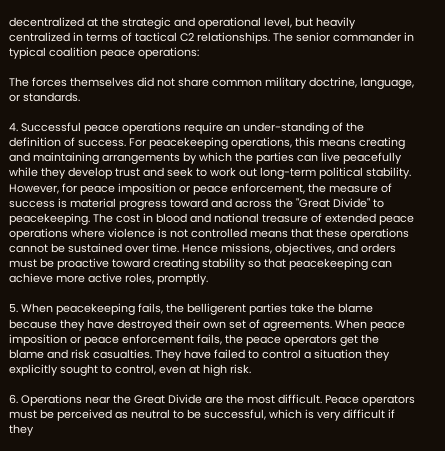decentralized at the strategic and operational level, but heavily centralized in terms of tactical C2 relationships. The senior commander in typical coalition peace operations:

The forces themselves did not share common military doctrine, language, or standards.

4. Successful peace operations require an under-standing of the definition of success. For peacekeeping operations, this means creating and maintaining arrangements by which the parties can live peacefully while they develop trust and seek to work out long-term political stability. However, for peace imposition or peace enforcement, the measure of success is material progress toward and across the "Great Divide" to peacekeeping. The cost in blood and national treasure of extended peace operations where violence is not controlled means that these operations cannot be sustained over time. Hence missions, objectives, and orders must be proactive toward creating stability so that peacekeeping can achieve more active roles, promptly.

5. When peacekeeping fails, the belligerent parties take the blame because they have destroyed their own set of agreements. When peace imposition or peace enforcement fails, the peace operators get the blame and risk casualties. They have failed to control a situation they explicitly sought to control, even at high risk.

6. Operations near the Great Divide are the most difficult. Peace operators must be perceived as neutral to be successful, which is very difficult if they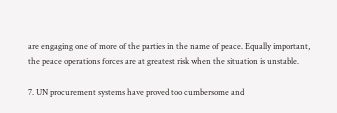are engaging one of more of the parties in the name of peace. Equally important, the peace operations forces are at greatest risk when the situation is unstable.

7. UN procurement systems have proved too cumbersome and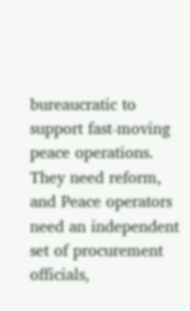bureaucratic to support fast-moving peace operations. They need reform, and Peace operators need an independent set of procurement officials,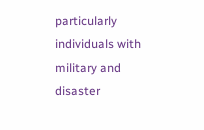particularly individuals with military and disaster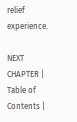relief experience.

NEXT CHAPTER | Table of Contents |